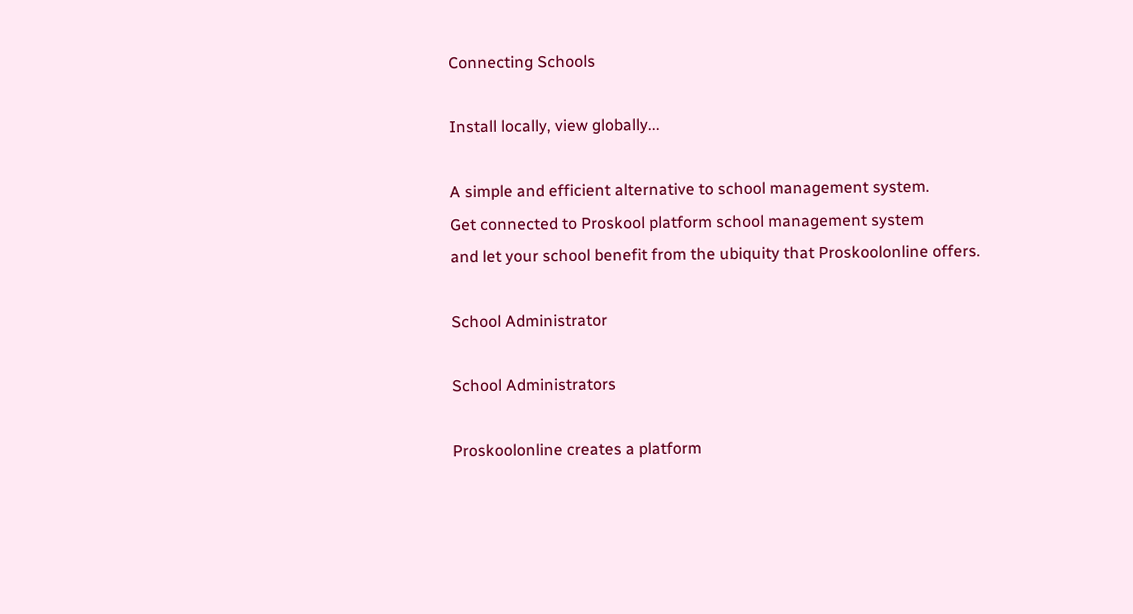Connecting Schools

Install locally, view globally...

A simple and efficient alternative to school management system.
Get connected to Proskool platform school management system
and let your school benefit from the ubiquity that Proskoolonline offers.

School Administrator

School Administrators

Proskoolonline creates a platform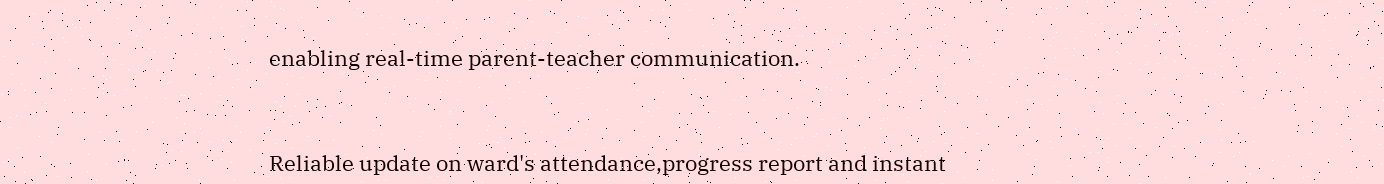enabling real-time parent-teacher communication.



Reliable update on ward's attendance,progress report and instant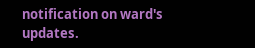notification on ward's updates.